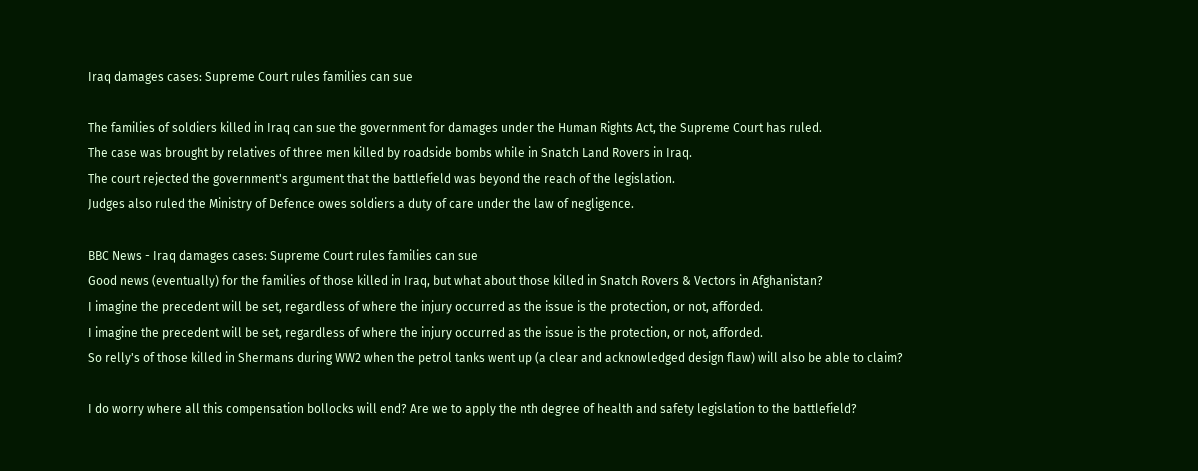Iraq damages cases: Supreme Court rules families can sue

The families of soldiers killed in Iraq can sue the government for damages under the Human Rights Act, the Supreme Court has ruled.
The case was brought by relatives of three men killed by roadside bombs while in Snatch Land Rovers in Iraq.
The court rejected the government's argument that the battlefield was beyond the reach of the legislation.
Judges also ruled the Ministry of Defence owes soldiers a duty of care under the law of negligence.

BBC News - Iraq damages cases: Supreme Court rules families can sue
Good news (eventually) for the families of those killed in Iraq, but what about those killed in Snatch Rovers & Vectors in Afghanistan?
I imagine the precedent will be set, regardless of where the injury occurred as the issue is the protection, or not, afforded.
I imagine the precedent will be set, regardless of where the injury occurred as the issue is the protection, or not, afforded.
So relly's of those killed in Shermans during WW2 when the petrol tanks went up (a clear and acknowledged design flaw) will also be able to claim?

I do worry where all this compensation bollocks will end? Are we to apply the nth degree of health and safety legislation to the battlefield?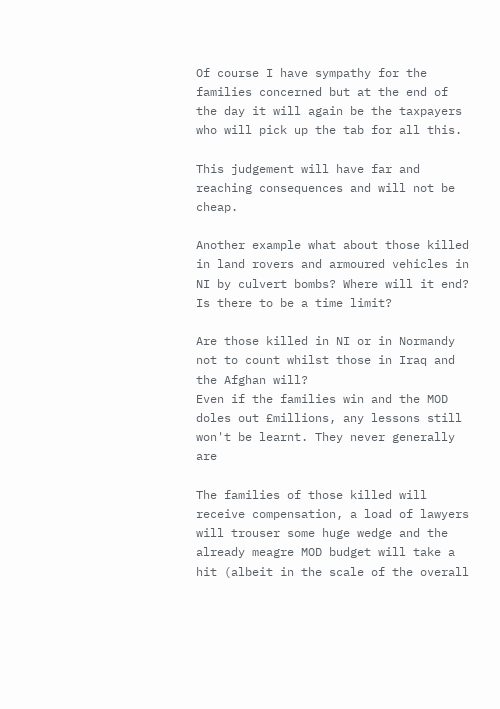Of course I have sympathy for the families concerned but at the end of the day it will again be the taxpayers who will pick up the tab for all this.

This judgement will have far and reaching consequences and will not be cheap.

Another example what about those killed in land rovers and armoured vehicles in NI by culvert bombs? Where will it end? Is there to be a time limit?

Are those killed in NI or in Normandy not to count whilst those in Iraq and the Afghan will?
Even if the families win and the MOD doles out £millions, any lessons still won't be learnt. They never generally are

The families of those killed will receive compensation, a load of lawyers will trouser some huge wedge and the already meagre MOD budget will take a hit (albeit in the scale of the overall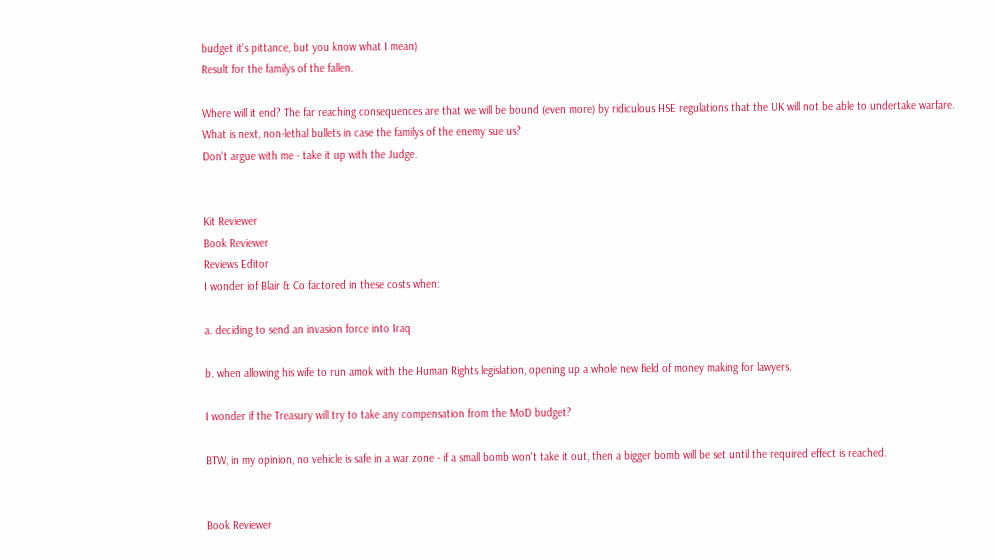budget it's pittance, but you know what I mean)
Result for the familys of the fallen.

Where will it end? The far reaching consequences are that we will be bound (even more) by ridiculous HSE regulations that the UK will not be able to undertake warfare. What is next, non-lethal bullets in case the familys of the enemy sue us?
Don't argue with me - take it up with the Judge.


Kit Reviewer
Book Reviewer
Reviews Editor
I wonder iof Blair & Co factored in these costs when:

a. deciding to send an invasion force into Iraq

b. when allowing his wife to run amok with the Human Rights legislation, opening up a whole new field of money making for lawyers.

I wonder if the Treasury will try to take any compensation from the MoD budget?

BTW, in my opinion, no vehicle is safe in a war zone - if a small bomb won't take it out, then a bigger bomb will be set until the required effect is reached.


Book Reviewer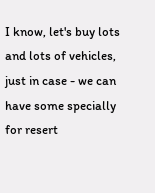I know, let's buy lots and lots of vehicles, just in case - we can have some specially for resert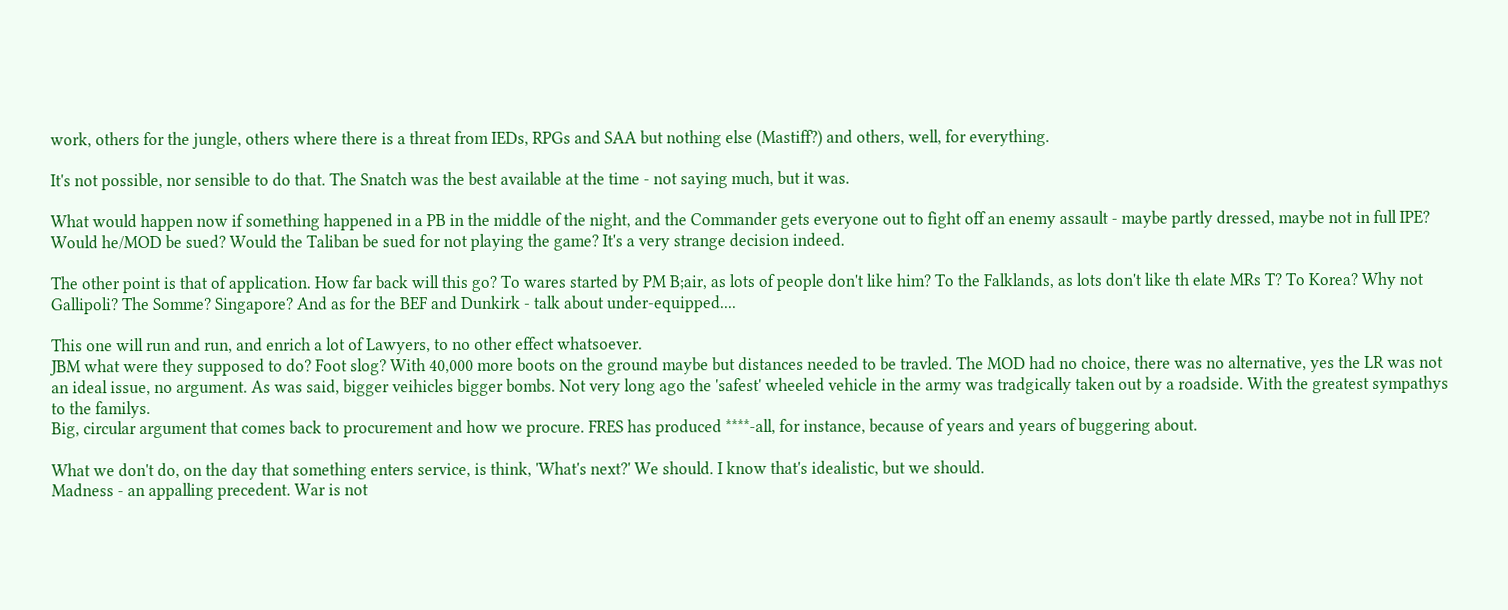work, others for the jungle, others where there is a threat from IEDs, RPGs and SAA but nothing else (Mastiff?) and others, well, for everything.

It's not possible, nor sensible to do that. The Snatch was the best available at the time - not saying much, but it was.

What would happen now if something happened in a PB in the middle of the night, and the Commander gets everyone out to fight off an enemy assault - maybe partly dressed, maybe not in full IPE? Would he/MOD be sued? Would the Taliban be sued for not playing the game? It's a very strange decision indeed.

The other point is that of application. How far back will this go? To wares started by PM B;air, as lots of people don't like him? To the Falklands, as lots don't like th elate MRs T? To Korea? Why not Gallipoli? The Somme? Singapore? And as for the BEF and Dunkirk - talk about under-equipped....

This one will run and run, and enrich a lot of Lawyers, to no other effect whatsoever.
JBM what were they supposed to do? Foot slog? With 40,000 more boots on the ground maybe but distances needed to be travled. The MOD had no choice, there was no alternative, yes the LR was not an ideal issue, no argument. As was said, bigger veihicles bigger bombs. Not very long ago the 'safest' wheeled vehicle in the army was tradgically taken out by a roadside. With the greatest sympathys to the familys.
Big, circular argument that comes back to procurement and how we procure. FRES has produced ****-all, for instance, because of years and years of buggering about.

What we don't do, on the day that something enters service, is think, 'What's next?' We should. I know that's idealistic, but we should.
Madness - an appalling precedent. War is not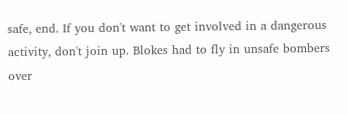safe, end. If you don't want to get involved in a dangerous activity, don't join up. Blokes had to fly in unsafe bombers over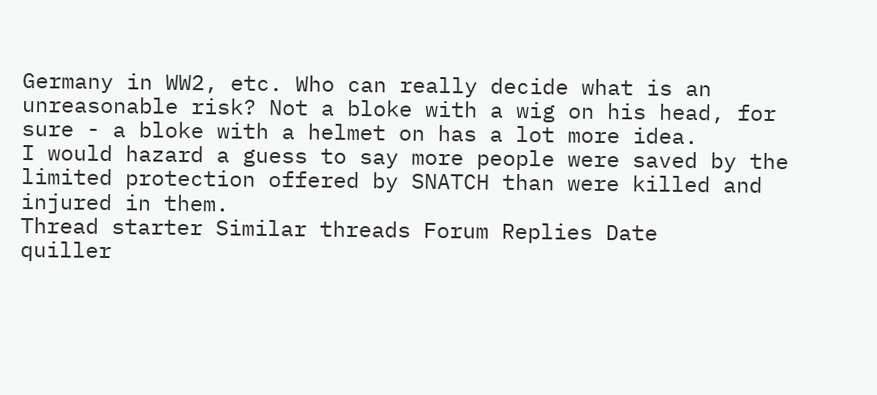Germany in WW2, etc. Who can really decide what is an unreasonable risk? Not a bloke with a wig on his head, for sure - a bloke with a helmet on has a lot more idea.
I would hazard a guess to say more people were saved by the limited protection offered by SNATCH than were killed and injured in them.
Thread starter Similar threads Forum Replies Date
quiller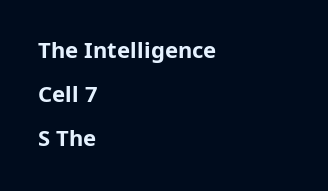The Intelligence Cell 7
S The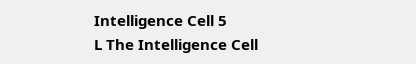Intelligence Cell 5
L The Intelligence Cell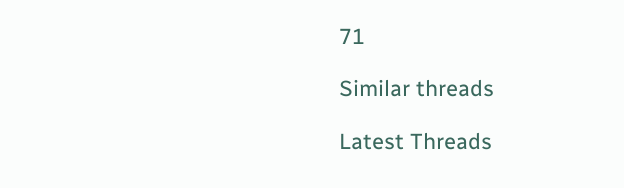71

Similar threads

Latest Threads